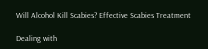Will Alcohol Kill Scabies? Effective Scabies Treatment

Dealing with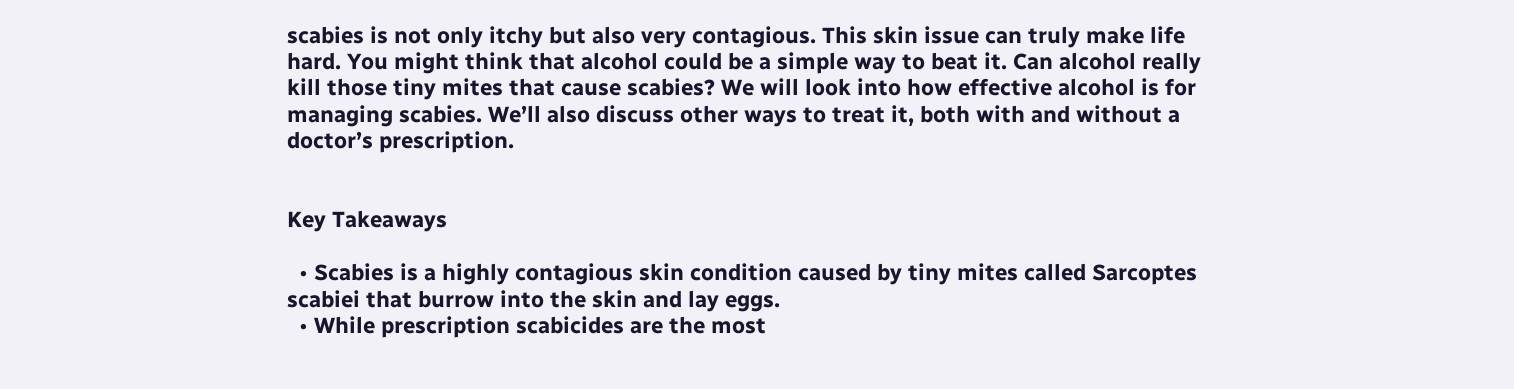scabies is not only itchy but also very contagious. This skin issue can truly make life hard. You might think that alcohol could be a simple way to beat it. Can alcohol really kill those tiny mites that cause scabies? We will look into how effective alcohol is for managing scabies. We’ll also discuss other ways to treat it, both with and without a doctor’s prescription.


Key Takeaways

  • Scabies is a highly contagious skin condition caused by tiny mites called Sarcoptes scabiei that burrow into the skin and lay eggs.
  • While prescription scabicides are the most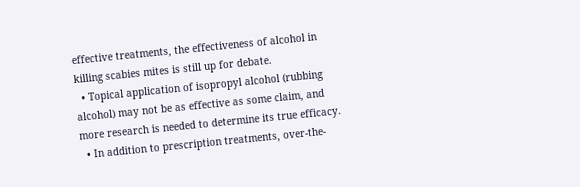effective treatments, the effectiveness of alcohol in killing scabies mites is still up for debate.
  • Topical application of isopropyl alcohol (rubbing alcohol) may not be as effective as some claim, and more research is needed to determine its true efficacy.
  • In addition to prescription treatments, over-the-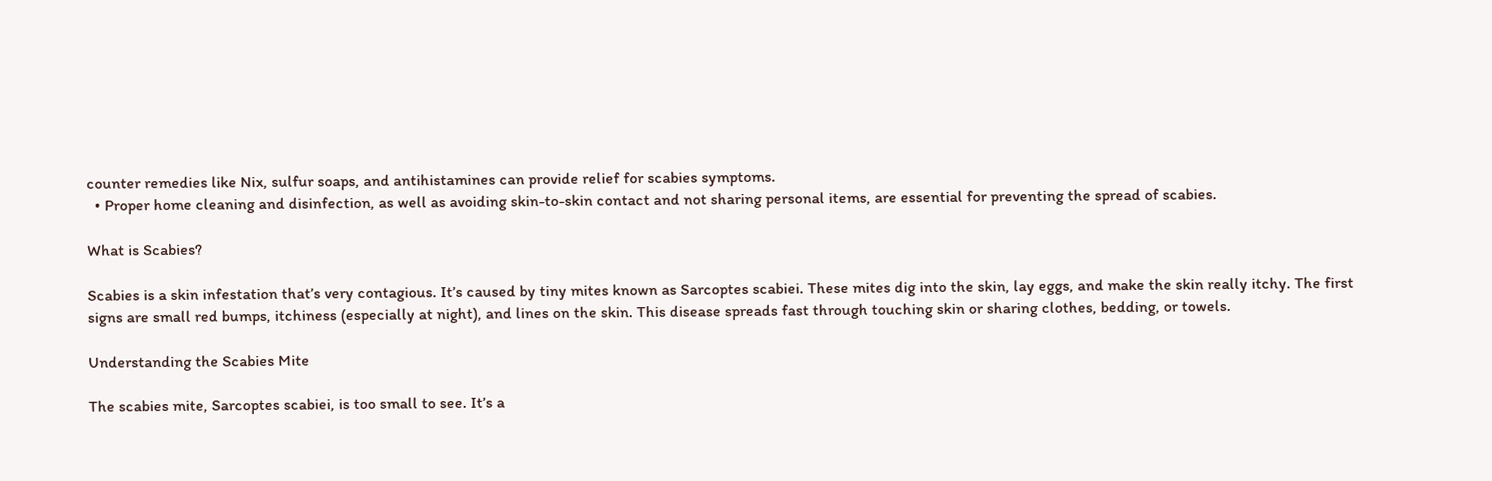counter remedies like Nix, sulfur soaps, and antihistamines can provide relief for scabies symptoms.
  • Proper home cleaning and disinfection, as well as avoiding skin-to-skin contact and not sharing personal items, are essential for preventing the spread of scabies.

What is Scabies?

Scabies is a skin infestation that’s very contagious. It’s caused by tiny mites known as Sarcoptes scabiei. These mites dig into the skin, lay eggs, and make the skin really itchy. The first signs are small red bumps, itchiness (especially at night), and lines on the skin. This disease spreads fast through touching skin or sharing clothes, bedding, or towels.

Understanding the Scabies Mite

The scabies mite, Sarcoptes scabiei, is too small to see. It’s a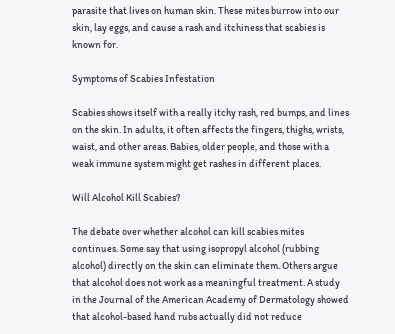parasite that lives on human skin. These mites burrow into our skin, lay eggs, and cause a rash and itchiness that scabies is known for.

Symptoms of Scabies Infestation

Scabies shows itself with a really itchy rash, red bumps, and lines on the skin. In adults, it often affects the fingers, thighs, wrists, waist, and other areas. Babies, older people, and those with a weak immune system might get rashes in different places.

Will Alcohol Kill Scabies?

The debate over whether alcohol can kill scabies mites continues. Some say that using isopropyl alcohol (rubbing alcohol) directly on the skin can eliminate them. Others argue that alcohol does not work as a meaningful treatment. A study in the Journal of the American Academy of Dermatology showed that alcohol-based hand rubs actually did not reduce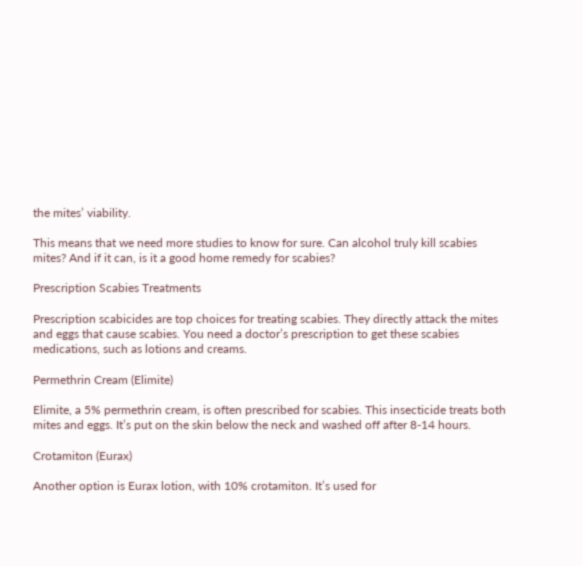the mites’ viability.

This means that we need more studies to know for sure. Can alcohol truly kill scabies mites? And if it can, is it a good home remedy for scabies?

Prescription Scabies Treatments

Prescription scabicides are top choices for treating scabies. They directly attack the mites and eggs that cause scabies. You need a doctor’s prescription to get these scabies medications, such as lotions and creams.

Permethrin Cream (Elimite)

Elimite, a 5% permethrin cream, is often prescribed for scabies. This insecticide treats both mites and eggs. It’s put on the skin below the neck and washed off after 8-14 hours.

Crotamiton (Eurax)

Another option is Eurax lotion, with 10% crotamiton. It’s used for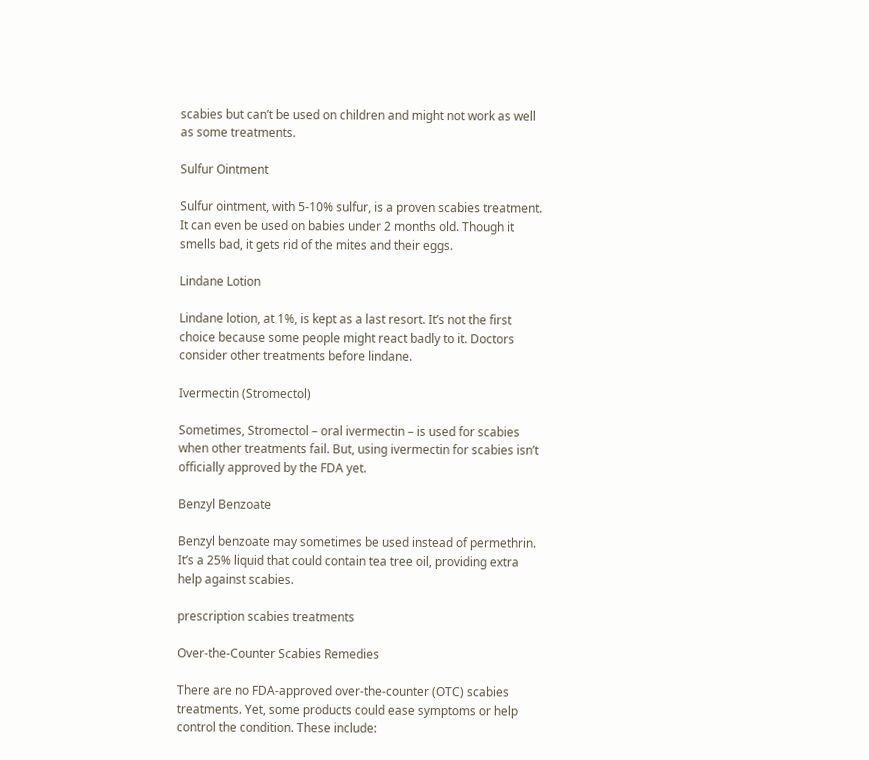scabies but can’t be used on children and might not work as well as some treatments.

Sulfur Ointment

Sulfur ointment, with 5-10% sulfur, is a proven scabies treatment. It can even be used on babies under 2 months old. Though it smells bad, it gets rid of the mites and their eggs.

Lindane Lotion

Lindane lotion, at 1%, is kept as a last resort. It’s not the first choice because some people might react badly to it. Doctors consider other treatments before lindane.

Ivermectin (Stromectol)

Sometimes, Stromectol – oral ivermectin – is used for scabies when other treatments fail. But, using ivermectin for scabies isn’t officially approved by the FDA yet.

Benzyl Benzoate

Benzyl benzoate may sometimes be used instead of permethrin. It’s a 25% liquid that could contain tea tree oil, providing extra help against scabies.

prescription scabies treatments

Over-the-Counter Scabies Remedies

There are no FDA-approved over-the-counter (OTC) scabies treatments. Yet, some products could ease symptoms or help control the condition. These include: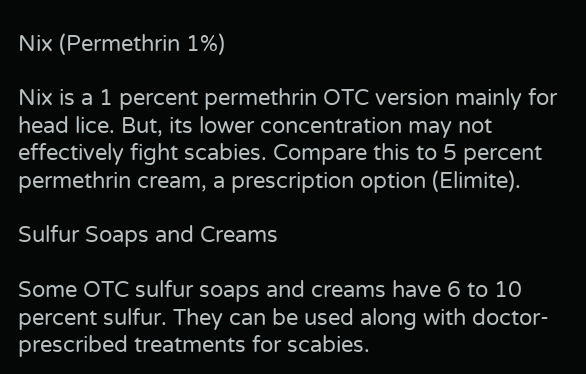Nix (Permethrin 1%)

Nix is a 1 percent permethrin OTC version mainly for head lice. But, its lower concentration may not effectively fight scabies. Compare this to 5 percent permethrin cream, a prescription option (Elimite).

Sulfur Soaps and Creams

Some OTC sulfur soaps and creams have 6 to 10 percent sulfur. They can be used along with doctor-prescribed treatments for scabies.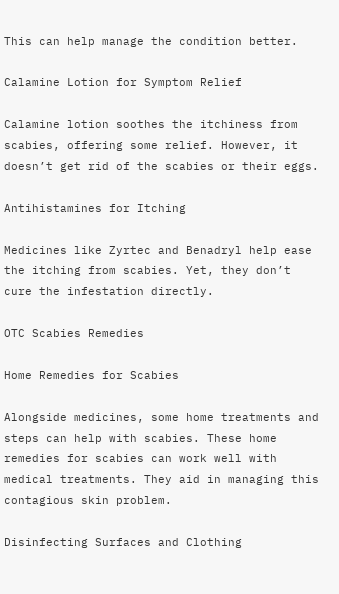This can help manage the condition better.

Calamine Lotion for Symptom Relief

Calamine lotion soothes the itchiness from scabies, offering some relief. However, it doesn’t get rid of the scabies or their eggs.

Antihistamines for Itching

Medicines like Zyrtec and Benadryl help ease the itching from scabies. Yet, they don’t cure the infestation directly.

OTC Scabies Remedies

Home Remedies for Scabies

Alongside medicines, some home treatments and steps can help with scabies. These home remedies for scabies can work well with medical treatments. They aid in managing this contagious skin problem.

Disinfecting Surfaces and Clothing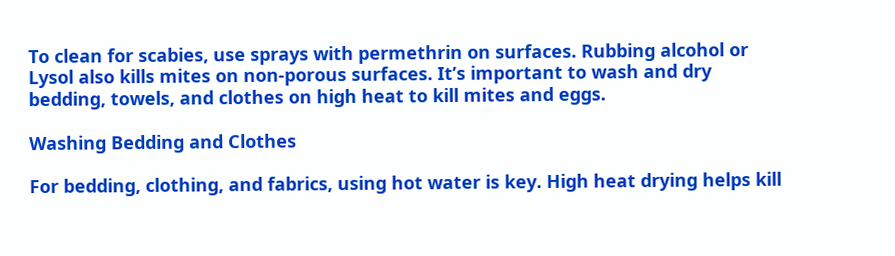To clean for scabies, use sprays with permethrin on surfaces. Rubbing alcohol or Lysol also kills mites on non-porous surfaces. It’s important to wash and dry bedding, towels, and clothes on high heat to kill mites and eggs.

Washing Bedding and Clothes

For bedding, clothing, and fabrics, using hot water is key. High heat drying helps kill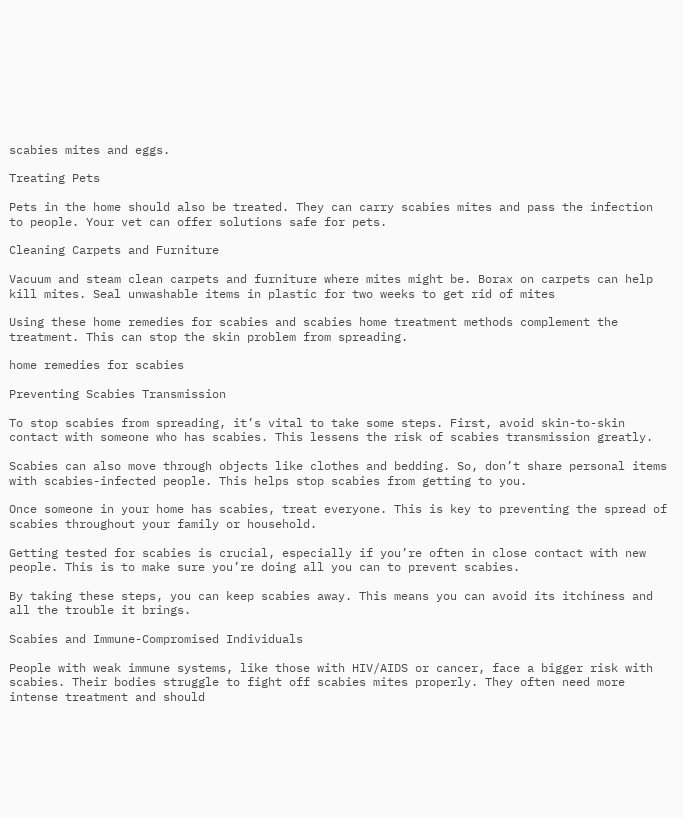scabies mites and eggs.

Treating Pets

Pets in the home should also be treated. They can carry scabies mites and pass the infection to people. Your vet can offer solutions safe for pets.

Cleaning Carpets and Furniture

Vacuum and steam clean carpets and furniture where mites might be. Borax on carpets can help kill mites. Seal unwashable items in plastic for two weeks to get rid of mites

Using these home remedies for scabies and scabies home treatment methods complement the treatment. This can stop the skin problem from spreading.

home remedies for scabies

Preventing Scabies Transmission

To stop scabies from spreading, it’s vital to take some steps. First, avoid skin-to-skin contact with someone who has scabies. This lessens the risk of scabies transmission greatly.

Scabies can also move through objects like clothes and bedding. So, don’t share personal items with scabies-infected people. This helps stop scabies from getting to you.

Once someone in your home has scabies, treat everyone. This is key to preventing the spread of scabies throughout your family or household.

Getting tested for scabies is crucial, especially if you’re often in close contact with new people. This is to make sure you’re doing all you can to prevent scabies.

By taking these steps, you can keep scabies away. This means you can avoid its itchiness and all the trouble it brings.

Scabies and Immune-Compromised Individuals

People with weak immune systems, like those with HIV/AIDS or cancer, face a bigger risk with scabies. Their bodies struggle to fight off scabies mites properly. They often need more intense treatment and should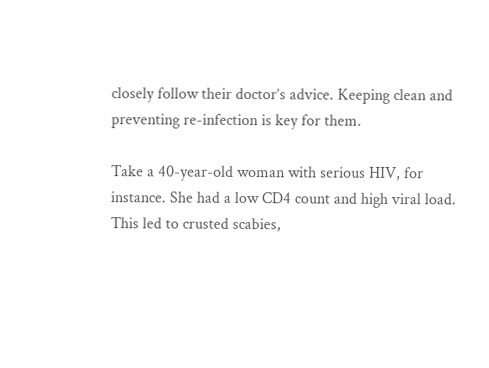closely follow their doctor’s advice. Keeping clean and preventing re-infection is key for them.

Take a 40-year-old woman with serious HIV, for instance. She had a low CD4 count and high viral load. This led to crusted scabies,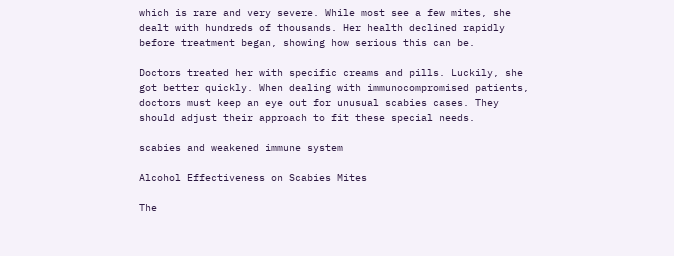which is rare and very severe. While most see a few mites, she dealt with hundreds of thousands. Her health declined rapidly before treatment began, showing how serious this can be.

Doctors treated her with specific creams and pills. Luckily, she got better quickly. When dealing with immunocompromised patients, doctors must keep an eye out for unusual scabies cases. They should adjust their approach to fit these special needs.

scabies and weakened immune system

Alcohol Effectiveness on Scabies Mites

The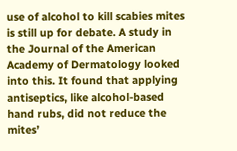use of alcohol to kill scabies mites is still up for debate. A study in the Journal of the American Academy of Dermatology looked into this. It found that applying antiseptics, like alcohol-based hand rubs, did not reduce the mites’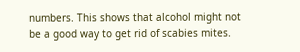numbers. This shows that alcohol might not be a good way to get rid of scabies mites.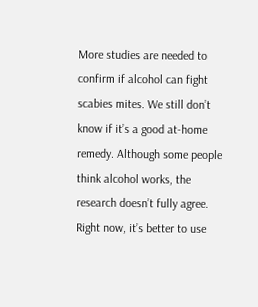More studies are needed to confirm if alcohol can fight scabies mites. We still don’t know if it’s a good at-home remedy. Although some people think alcohol works, the research doesn’t fully agree. Right now, it’s better to use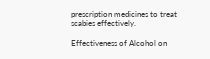prescription medicines to treat scabies effectively.

Effectiveness of Alcohol on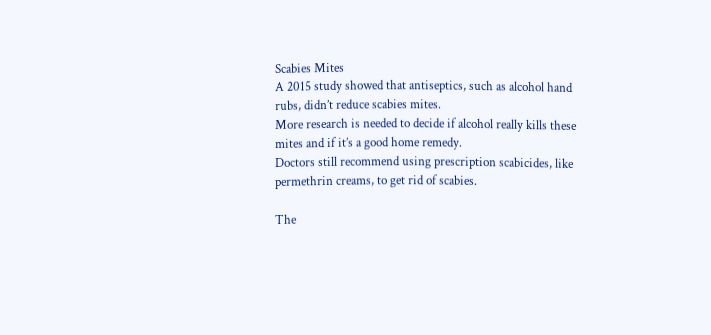Scabies Mites
A 2015 study showed that antiseptics, such as alcohol hand rubs, didn’t reduce scabies mites.
More research is needed to decide if alcohol really kills these mites and if it’s a good home remedy.
Doctors still recommend using prescription scabicides, like permethrin creams, to get rid of scabies.

The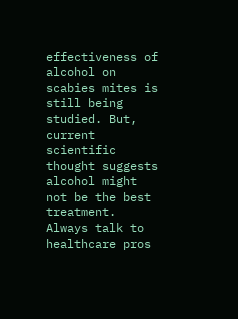effectiveness of alcohol on scabies mites is still being studied. But, current scientific thought suggests alcohol might not be the best treatment. Always talk to healthcare pros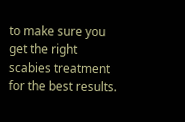to make sure you get the right scabies treatment for the best results.